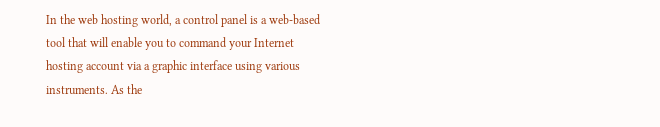In the web hosting world, a control panel is a web-based tool that will enable you to command your Internet hosting account via a graphic interface using various instruments. As the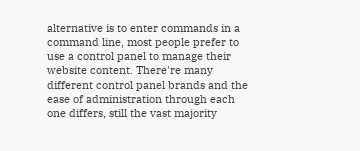alternative is to enter commands in a command line, most people prefer to use a control panel to manage their website content. There're many different control panel brands and the ease of administration through each one differs, still the vast majority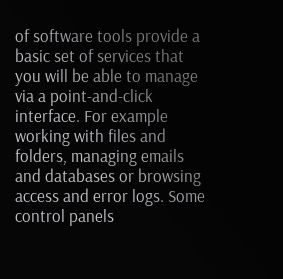of software tools provide a basic set of services that you will be able to manage via a point-and-click interface. For example working with files and folders, managing emails and databases or browsing access and error logs. Some control panels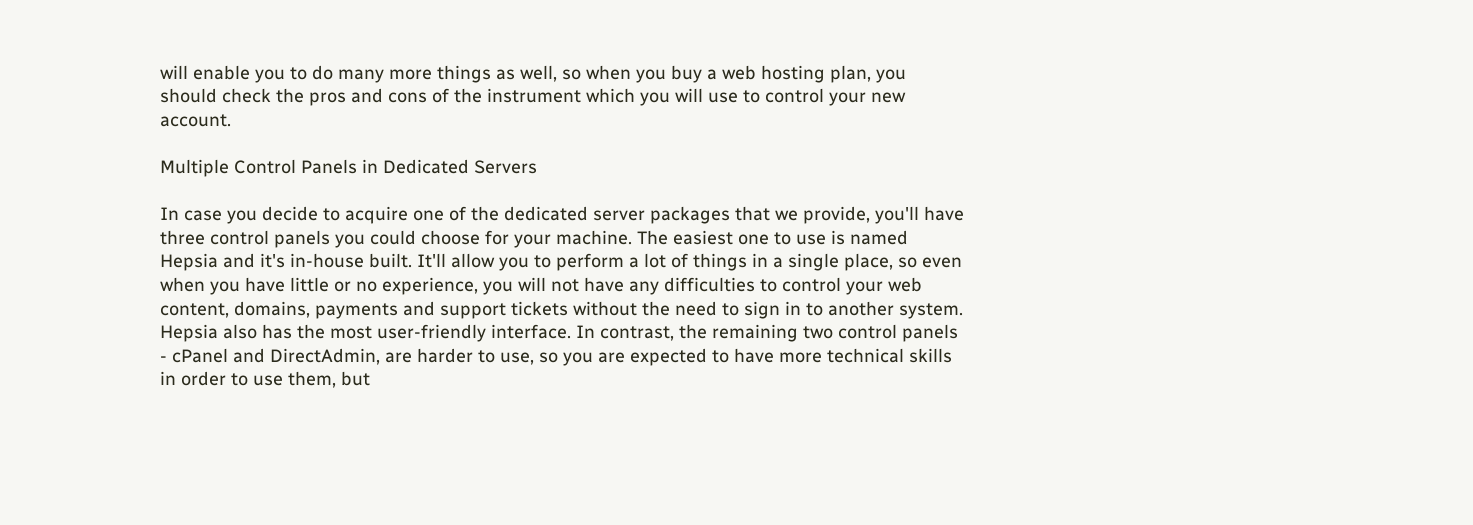will enable you to do many more things as well, so when you buy a web hosting plan, you should check the pros and cons of the instrument which you will use to control your new account.

Multiple Control Panels in Dedicated Servers

In case you decide to acquire one of the dedicated server packages that we provide, you'll have three control panels you could choose for your machine. The easiest one to use is named Hepsia and it's in-house built. It'll allow you to perform a lot of things in a single place, so even when you have little or no experience, you will not have any difficulties to control your web content, domains, payments and support tickets without the need to sign in to another system. Hepsia also has the most user-friendly interface. In contrast, the remaining two control panels - cPanel and DirectAdmin, are harder to use, so you are expected to have more technical skills in order to use them, but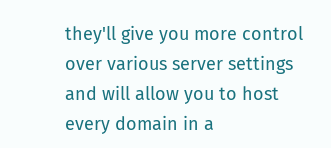they'll give you more control over various server settings and will allow you to host every domain in a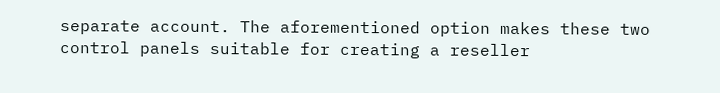separate account. The aforementioned option makes these two control panels suitable for creating a reseller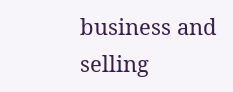business and selling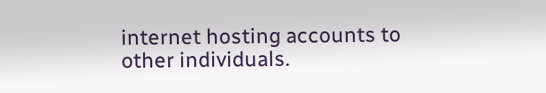internet hosting accounts to other individuals.